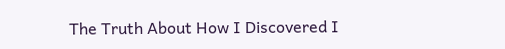The Truth About How I Discovered I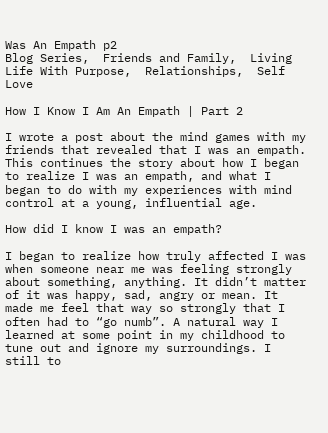Was An Empath p2
Blog Series,  Friends and Family,  Living Life With Purpose,  Relationships,  Self Love

How I Know I Am An Empath | Part 2

I wrote a post about the mind games with my friends that revealed that I was an empath. This continues the story about how I began to realize I was an empath, and what I began to do with my experiences with mind control at a young, influential age.

How did I know I was an empath?

I began to realize how truly affected I was when someone near me was feeling strongly about something, anything. It didn’t matter of it was happy, sad, angry or mean. It made me feel that way so strongly that I often had to “go numb”. A natural way I learned at some point in my childhood to tune out and ignore my surroundings. I still to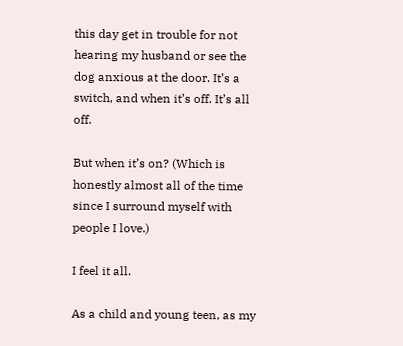this day get in trouble for not hearing my husband or see the dog anxious at the door. It’s a switch, and when it’s off. It’s all off.

But when it’s on? (Which is honestly almost all of the time since I surround myself with people I love.)

I feel it all.

As a child and young teen, as my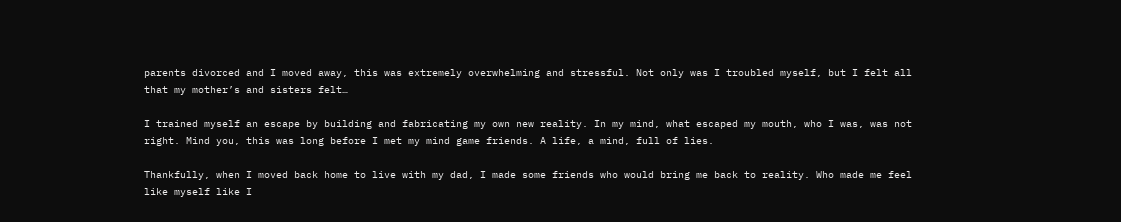parents divorced and I moved away, this was extremely overwhelming and stressful. Not only was I troubled myself, but I felt all that my mother’s and sisters felt…

I trained myself an escape by building and fabricating my own new reality. In my mind, what escaped my mouth, who I was, was not right. Mind you, this was long before I met my mind game friends. A life, a mind, full of lies.

Thankfully, when I moved back home to live with my dad, I made some friends who would bring me back to reality. Who made me feel like myself like I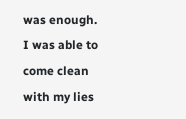was enough. I was able to come clean with my lies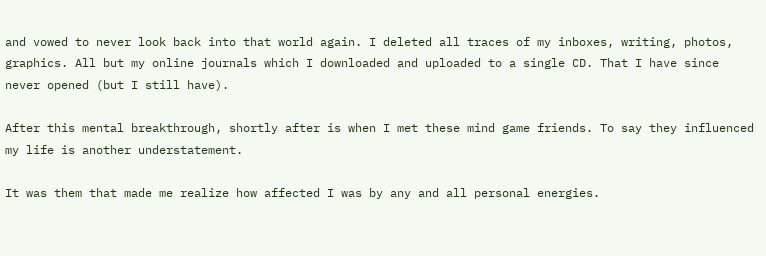and vowed to never look back into that world again. I deleted all traces of my inboxes, writing, photos, graphics. All but my online journals which I downloaded and uploaded to a single CD. That I have since never opened (but I still have).

After this mental breakthrough, shortly after is when I met these mind game friends. To say they influenced my life is another understatement.

It was them that made me realize how affected I was by any and all personal energies.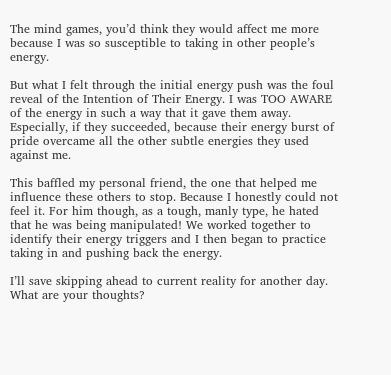The mind games, you’d think they would affect me more because I was so susceptible to taking in other people’s energy.

But what I felt through the initial energy push was the foul reveal of the Intention of Their Energy. I was TOO AWARE of the energy in such a way that it gave them away. Especially, if they succeeded, because their energy burst of pride overcame all the other subtle energies they used against me.

This baffled my personal friend, the one that helped me influence these others to stop. Because I honestly could not feel it. For him though, as a tough, manly type, he hated that he was being manipulated! We worked together to identify their energy triggers and I then began to practice taking in and pushing back the energy.

I’ll save skipping ahead to current reality for another day. What are your thoughts?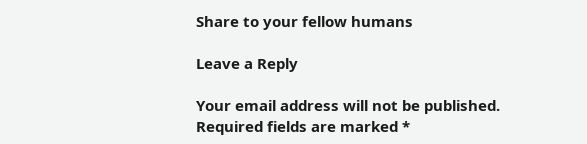Share to your fellow humans

Leave a Reply

Your email address will not be published. Required fields are marked *